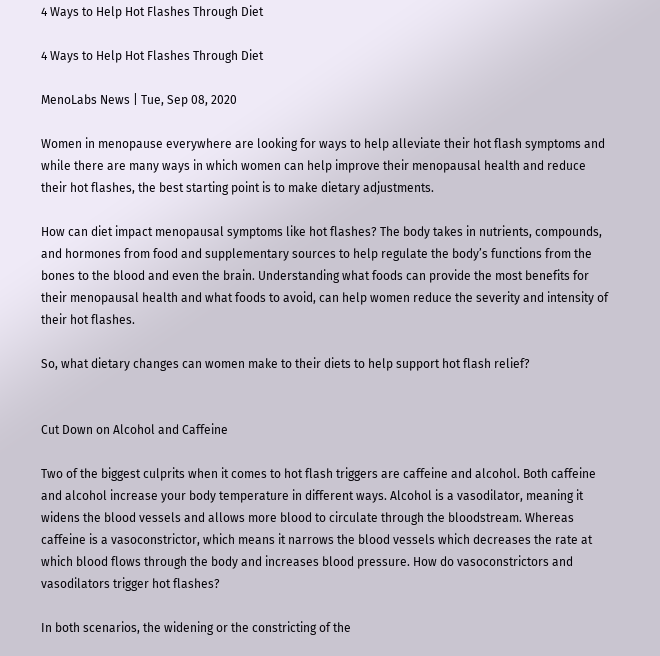4 Ways to Help Hot Flashes Through Diet

4 Ways to Help Hot Flashes Through Diet

MenoLabs News | Tue, Sep 08, 2020

Women in menopause everywhere are looking for ways to help alleviate their hot flash symptoms and while there are many ways in which women can help improve their menopausal health and reduce their hot flashes, the best starting point is to make dietary adjustments.

How can diet impact menopausal symptoms like hot flashes? The body takes in nutrients, compounds, and hormones from food and supplementary sources to help regulate the body’s functions from the bones to the blood and even the brain. Understanding what foods can provide the most benefits for their menopausal health and what foods to avoid, can help women reduce the severity and intensity of their hot flashes.

So, what dietary changes can women make to their diets to help support hot flash relief?


Cut Down on Alcohol and Caffeine

Two of the biggest culprits when it comes to hot flash triggers are caffeine and alcohol. Both caffeine and alcohol increase your body temperature in different ways. Alcohol is a vasodilator, meaning it widens the blood vessels and allows more blood to circulate through the bloodstream. Whereas caffeine is a vasoconstrictor, which means it narrows the blood vessels which decreases the rate at which blood flows through the body and increases blood pressure. How do vasoconstrictors and vasodilators trigger hot flashes?

In both scenarios, the widening or the constricting of the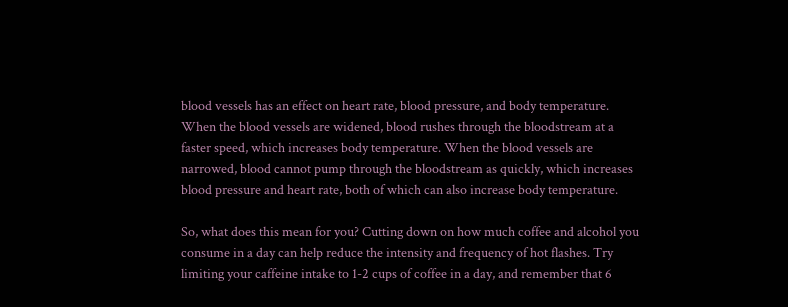blood vessels has an effect on heart rate, blood pressure, and body temperature. When the blood vessels are widened, blood rushes through the bloodstream at a faster speed, which increases body temperature. When the blood vessels are narrowed, blood cannot pump through the bloodstream as quickly, which increases blood pressure and heart rate, both of which can also increase body temperature.

So, what does this mean for you? Cutting down on how much coffee and alcohol you consume in a day can help reduce the intensity and frequency of hot flashes. Try limiting your caffeine intake to 1-2 cups of coffee in a day, and remember that 6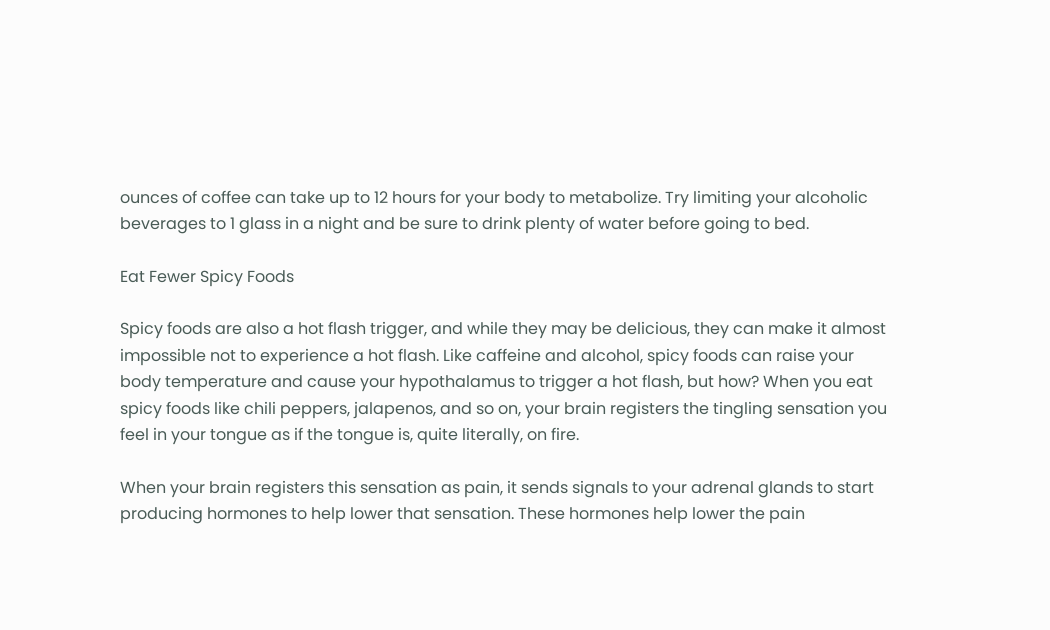ounces of coffee can take up to 12 hours for your body to metabolize. Try limiting your alcoholic beverages to 1 glass in a night and be sure to drink plenty of water before going to bed.

Eat Fewer Spicy Foods

Spicy foods are also a hot flash trigger, and while they may be delicious, they can make it almost impossible not to experience a hot flash. Like caffeine and alcohol, spicy foods can raise your body temperature and cause your hypothalamus to trigger a hot flash, but how? When you eat spicy foods like chili peppers, jalapenos, and so on, your brain registers the tingling sensation you feel in your tongue as if the tongue is, quite literally, on fire.

When your brain registers this sensation as pain, it sends signals to your adrenal glands to start producing hormones to help lower that sensation. These hormones help lower the pain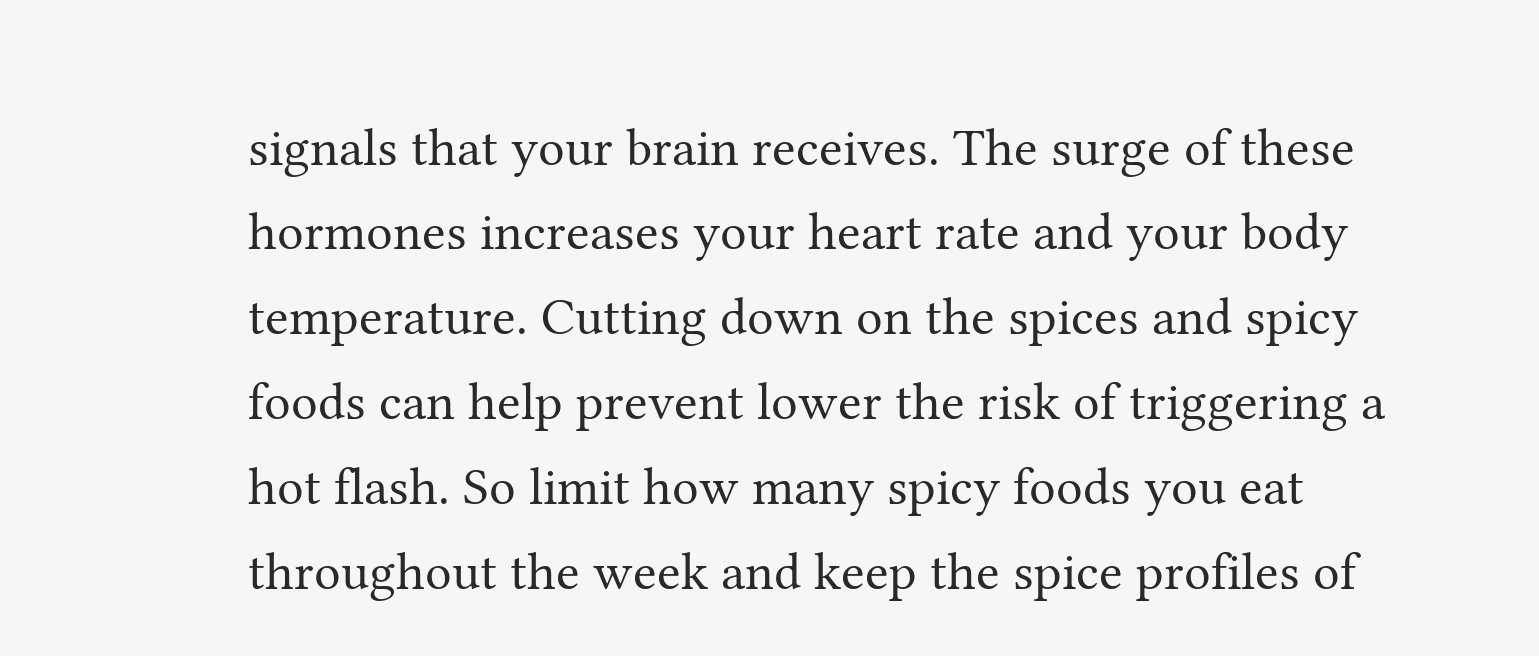signals that your brain receives. The surge of these hormones increases your heart rate and your body temperature. Cutting down on the spices and spicy foods can help prevent lower the risk of triggering a hot flash. So limit how many spicy foods you eat throughout the week and keep the spice profiles of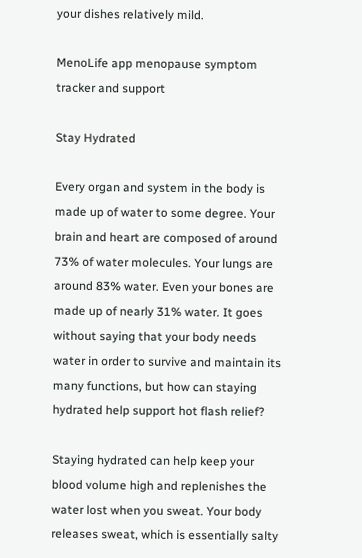your dishes relatively mild.

MenoLife app menopause symptom tracker and support

Stay Hydrated

Every organ and system in the body is made up of water to some degree. Your brain and heart are composed of around 73% of water molecules. Your lungs are around 83% water. Even your bones are made up of nearly 31% water. It goes without saying that your body needs water in order to survive and maintain its many functions, but how can staying hydrated help support hot flash relief?

Staying hydrated can help keep your blood volume high and replenishes the water lost when you sweat. Your body releases sweat, which is essentially salty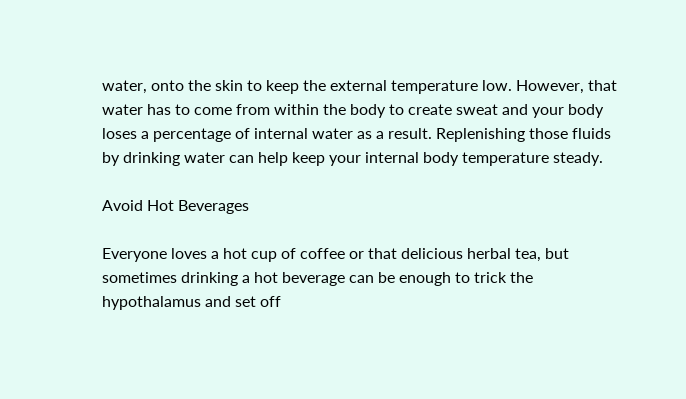water, onto the skin to keep the external temperature low. However, that water has to come from within the body to create sweat and your body loses a percentage of internal water as a result. Replenishing those fluids by drinking water can help keep your internal body temperature steady.

Avoid Hot Beverages

Everyone loves a hot cup of coffee or that delicious herbal tea, but sometimes drinking a hot beverage can be enough to trick the hypothalamus and set off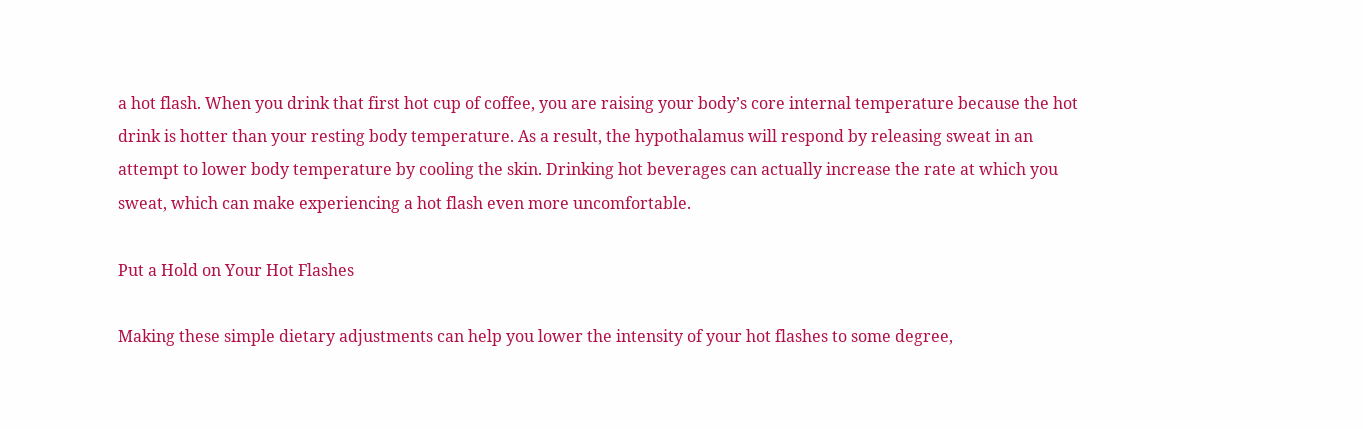a hot flash. When you drink that first hot cup of coffee, you are raising your body’s core internal temperature because the hot drink is hotter than your resting body temperature. As a result, the hypothalamus will respond by releasing sweat in an attempt to lower body temperature by cooling the skin. Drinking hot beverages can actually increase the rate at which you sweat, which can make experiencing a hot flash even more uncomfortable.

Put a Hold on Your Hot Flashes

Making these simple dietary adjustments can help you lower the intensity of your hot flashes to some degree,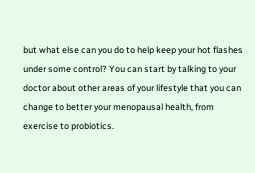but what else can you do to help keep your hot flashes under some control? You can start by talking to your doctor about other areas of your lifestyle that you can change to better your menopausal health, from exercise to probiotics.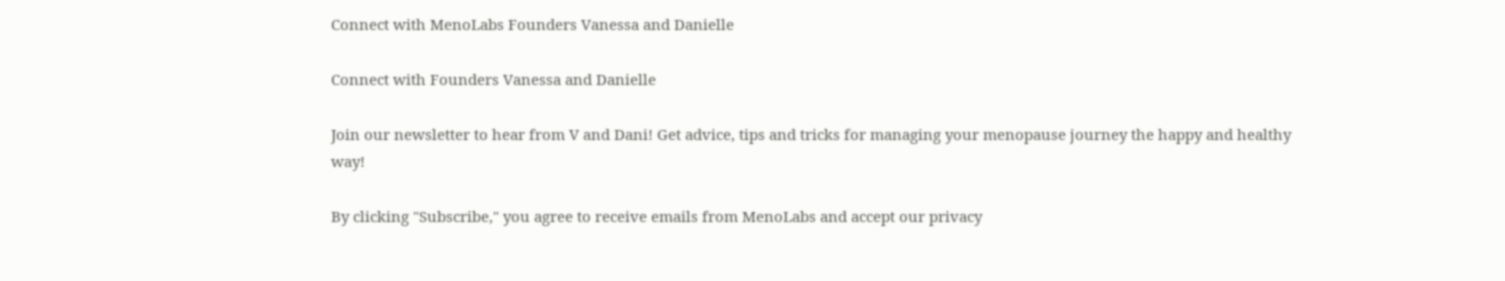Connect with MenoLabs Founders Vanessa and Danielle

Connect with Founders Vanessa and Danielle

Join our newsletter to hear from V and Dani! Get advice, tips and tricks for managing your menopause journey the happy and healthy way!

By clicking "Subscribe," you agree to receive emails from MenoLabs and accept our privacy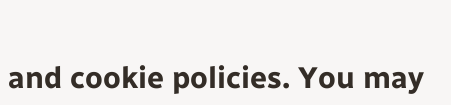and cookie policies. You may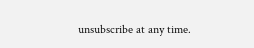unsubscribe at any time.